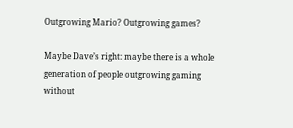Outgrowing Mario? Outgrowing games?

Maybe Dave’s right: maybe there is a whole generation of people outgrowing gaming without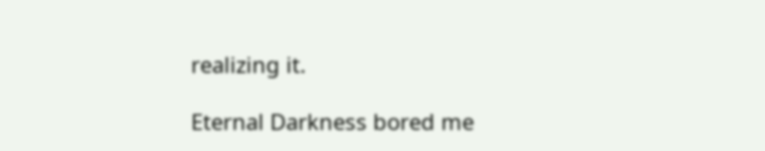realizing it.

Eternal Darkness bored me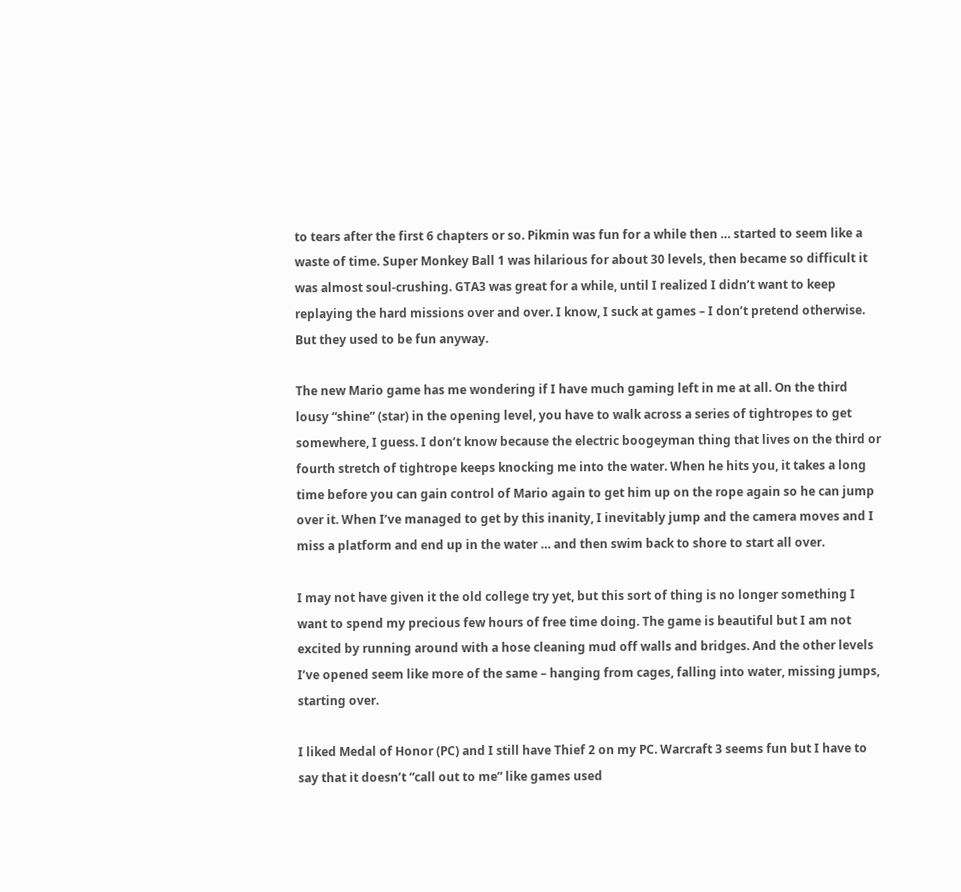to tears after the first 6 chapters or so. Pikmin was fun for a while then … started to seem like a waste of time. Super Monkey Ball 1 was hilarious for about 30 levels, then became so difficult it was almost soul-crushing. GTA3 was great for a while, until I realized I didn’t want to keep replaying the hard missions over and over. I know, I suck at games – I don’t pretend otherwise. But they used to be fun anyway.

The new Mario game has me wondering if I have much gaming left in me at all. On the third lousy “shine” (star) in the opening level, you have to walk across a series of tightropes to get somewhere, I guess. I don’t know because the electric boogeyman thing that lives on the third or fourth stretch of tightrope keeps knocking me into the water. When he hits you, it takes a long time before you can gain control of Mario again to get him up on the rope again so he can jump over it. When I’ve managed to get by this inanity, I inevitably jump and the camera moves and I miss a platform and end up in the water … and then swim back to shore to start all over.

I may not have given it the old college try yet, but this sort of thing is no longer something I want to spend my precious few hours of free time doing. The game is beautiful but I am not excited by running around with a hose cleaning mud off walls and bridges. And the other levels I’ve opened seem like more of the same – hanging from cages, falling into water, missing jumps, starting over.

I liked Medal of Honor (PC) and I still have Thief 2 on my PC. Warcraft 3 seems fun but I have to say that it doesn’t “call out to me” like games used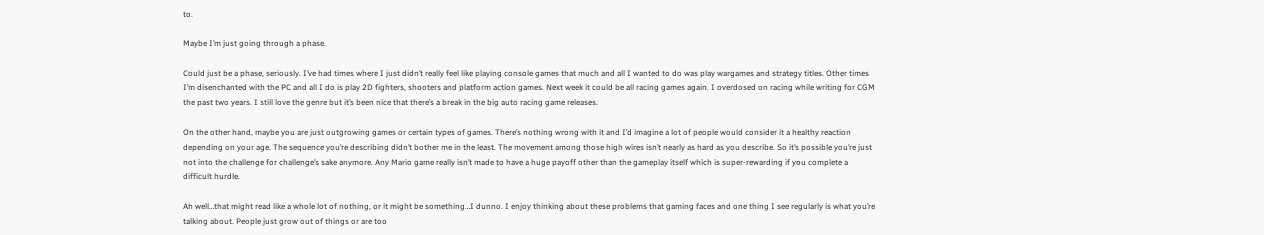to.

Maybe I’m just going through a phase.

Could just be a phase, seriously. I’ve had times where I just didn’t really feel like playing console games that much and all I wanted to do was play wargames and strategy titles. Other times I’m disenchanted with the PC and all I do is play 2D fighters, shooters and platform action games. Next week it could be all racing games again. I overdosed on racing while writing for CGM the past two years. I still love the genre but it’s been nice that there’s a break in the big auto racing game releases.

On the other hand, maybe you are just outgrowing games or certain types of games. There’s nothing wrong with it and I’d imagine a lot of people would consider it a healthy reaction depending on your age. The sequence you’re describing didn’t bother me in the least. The movement among those high wires isn’t nearly as hard as you describe. So it’s possible you’re just not into the challenge for challenge’s sake anymore. Any Mario game really isn’t made to have a huge payoff other than the gameplay itself which is super-rewarding if you complete a difficult hurdle.

Ah well…that might read like a whole lot of nothing, or it might be something…I dunno. I enjoy thinking about these problems that gaming faces and one thing I see regularly is what you’re talking about. People just grow out of things or are too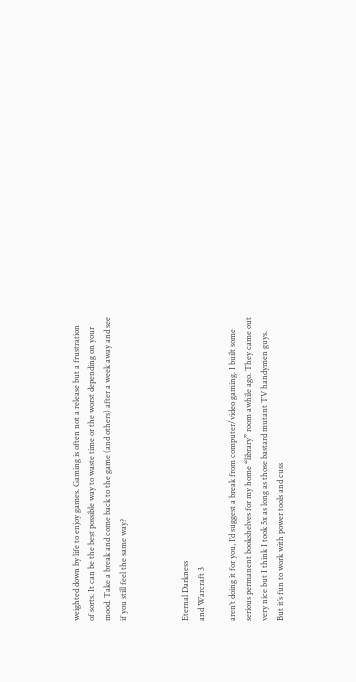weighted down by life to enjoy games. Gaming is often not a release but a frustration of sorts. It can be the best possible way to waste time or the worst depending on your mood. Take a break and come back to the game (and others) after a week away and see if you still feel the same way?



Eternal Darkness
and Warcraft 3

aren’t doing it for you, I’d suggest a break from computer/video gaming. I built some serious permanent bookshelves for my home “library” room awhile ago. They came out very nice but I think I took 5x as long as those bastard mutant TV handymen guys. But it’s fun to work with power tools and cuss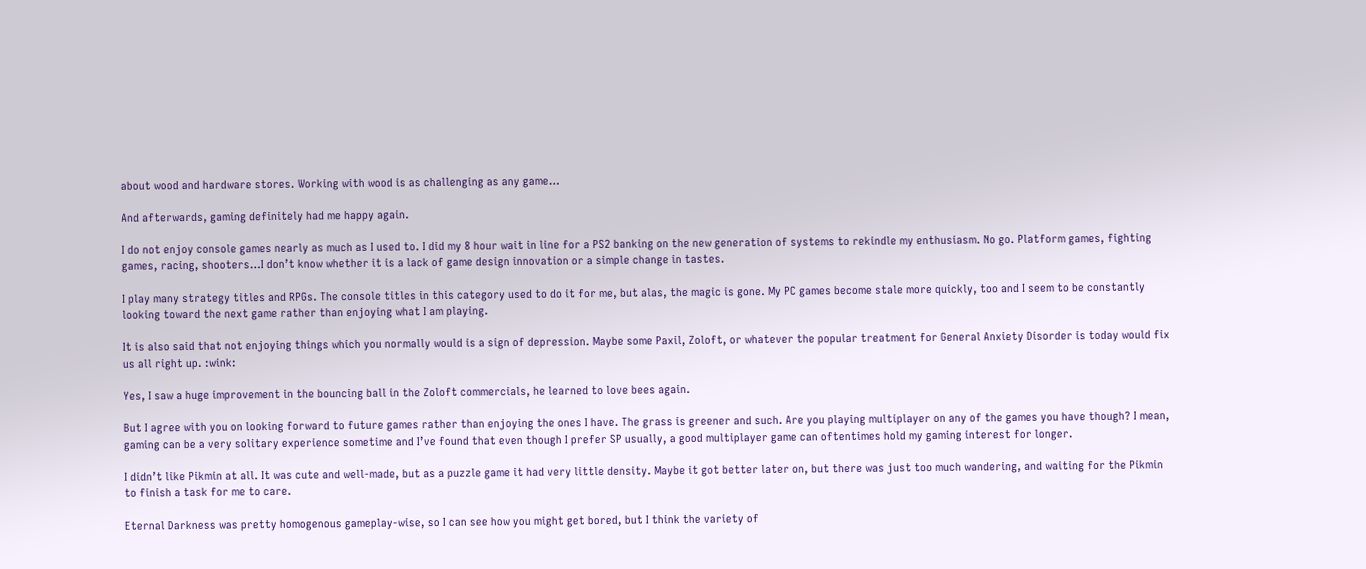about wood and hardware stores. Working with wood is as challenging as any game…

And afterwards, gaming definitely had me happy again.

I do not enjoy console games nearly as much as I used to. I did my 8 hour wait in line for a PS2 banking on the new generation of systems to rekindle my enthusiasm. No go. Platform games, fighting games, racing, shooters…I don’t know whether it is a lack of game design innovation or a simple change in tastes.

I play many strategy titles and RPGs. The console titles in this category used to do it for me, but alas, the magic is gone. My PC games become stale more quickly, too and I seem to be constantly looking toward the next game rather than enjoying what I am playing.

It is also said that not enjoying things which you normally would is a sign of depression. Maybe some Paxil, Zoloft, or whatever the popular treatment for General Anxiety Disorder is today would fix us all right up. :wink:

Yes, I saw a huge improvement in the bouncing ball in the Zoloft commercials, he learned to love bees again.

But I agree with you on looking forward to future games rather than enjoying the ones I have. The grass is greener and such. Are you playing multiplayer on any of the games you have though? I mean, gaming can be a very solitary experience sometime and I’ve found that even though I prefer SP usually, a good multiplayer game can oftentimes hold my gaming interest for longer.

I didn’t like Pikmin at all. It was cute and well-made, but as a puzzle game it had very little density. Maybe it got better later on, but there was just too much wandering, and waiting for the Pikmin to finish a task for me to care.

Eternal Darkness was pretty homogenous gameplay-wise, so I can see how you might get bored, but I think the variety of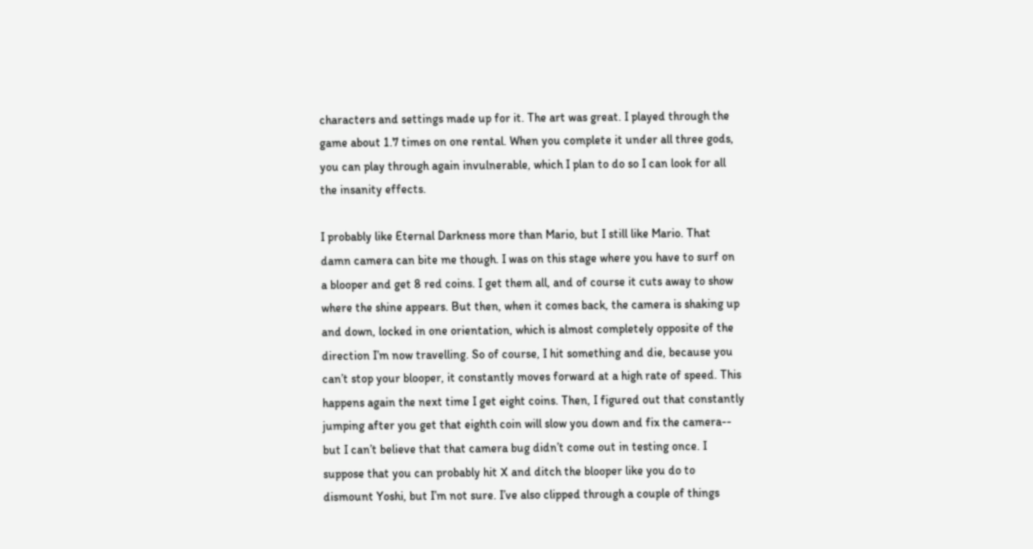characters and settings made up for it. The art was great. I played through the game about 1.7 times on one rental. When you complete it under all three gods, you can play through again invulnerable, which I plan to do so I can look for all the insanity effects.

I probably like Eternal Darkness more than Mario, but I still like Mario. That damn camera can bite me though. I was on this stage where you have to surf on a blooper and get 8 red coins. I get them all, and of course it cuts away to show where the shine appears. But then, when it comes back, the camera is shaking up and down, locked in one orientation, which is almost completely opposite of the direction I’m now travelling. So of course, I hit something and die, because you can’t stop your blooper, it constantly moves forward at a high rate of speed. This happens again the next time I get eight coins. Then, I figured out that constantly jumping after you get that eighth coin will slow you down and fix the camera-- but I can’t believe that that camera bug didn’t come out in testing once. I suppose that you can probably hit X and ditch the blooper like you do to dismount Yoshi, but I’m not sure. I’ve also clipped through a couple of things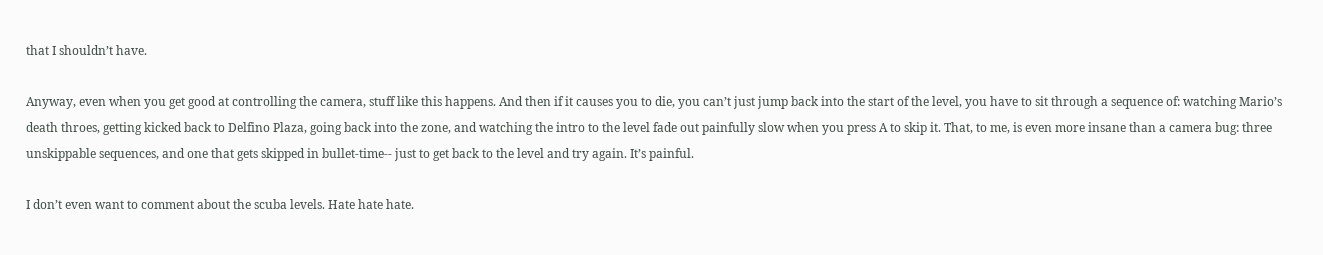that I shouldn’t have.

Anyway, even when you get good at controlling the camera, stuff like this happens. And then if it causes you to die, you can’t just jump back into the start of the level, you have to sit through a sequence of: watching Mario’s death throes, getting kicked back to Delfino Plaza, going back into the zone, and watching the intro to the level fade out painfully slow when you press A to skip it. That, to me, is even more insane than a camera bug: three unskippable sequences, and one that gets skipped in bullet-time-- just to get back to the level and try again. It’s painful.

I don’t even want to comment about the scuba levels. Hate hate hate.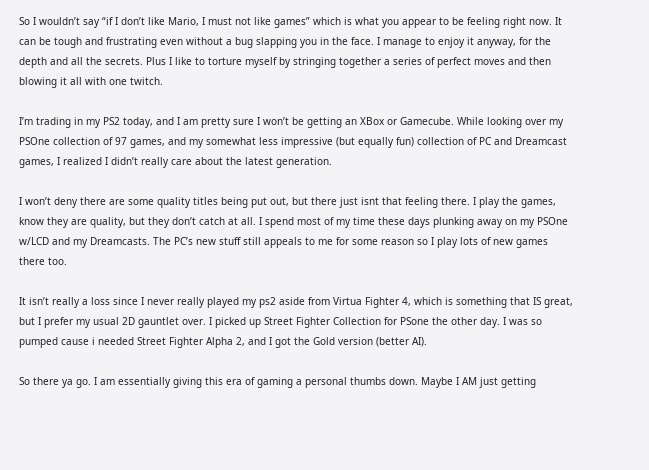So I wouldn’t say “if I don’t like Mario, I must not like games” which is what you appear to be feeling right now. It can be tough and frustrating even without a bug slapping you in the face. I manage to enjoy it anyway, for the depth and all the secrets. Plus I like to torture myself by stringing together a series of perfect moves and then blowing it all with one twitch.

I’m trading in my PS2 today, and I am pretty sure I won’t be getting an XBox or Gamecube. While looking over my PSOne collection of 97 games, and my somewhat less impressive (but equally fun) collection of PC and Dreamcast games, I realized I didn’t really care about the latest generation.

I won’t deny there are some quality titles being put out, but there just isnt that feeling there. I play the games, know they are quality, but they don’t catch at all. I spend most of my time these days plunking away on my PSOne w/LCD and my Dreamcasts. The PC’s new stuff still appeals to me for some reason so I play lots of new games there too.

It isn’t really a loss since I never really played my ps2 aside from Virtua Fighter 4, which is something that IS great, but I prefer my usual 2D gauntlet over. I picked up Street Fighter Collection for PSone the other day. I was so pumped cause i needed Street Fighter Alpha 2, and I got the Gold version (better AI).

So there ya go. I am essentially giving this era of gaming a personal thumbs down. Maybe I AM just getting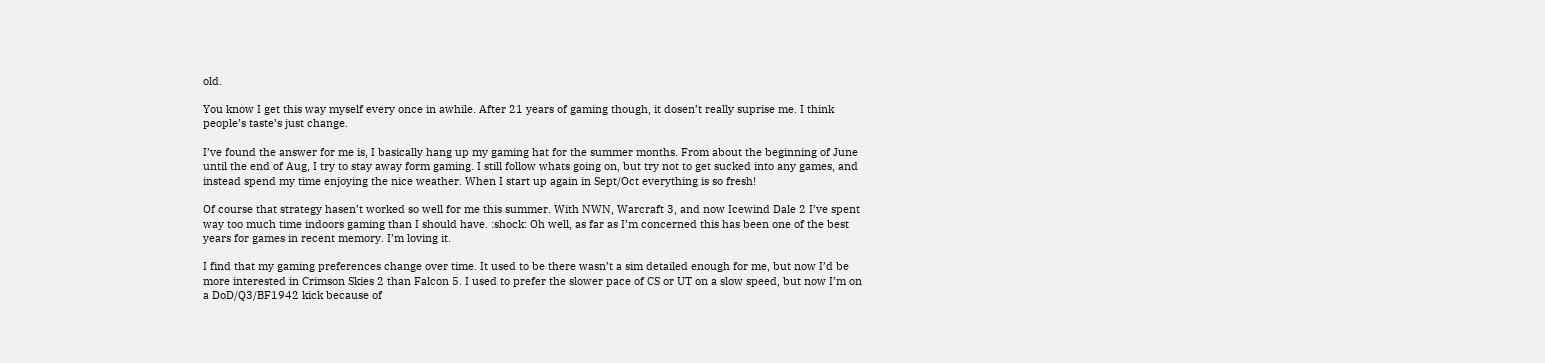old.

You know I get this way myself every once in awhile. After 21 years of gaming though, it dosen’t really suprise me. I think people’s taste’s just change.

I’ve found the answer for me is, I basically hang up my gaming hat for the summer months. From about the beginning of June until the end of Aug, I try to stay away form gaming. I still follow whats going on, but try not to get sucked into any games, and instead spend my time enjoying the nice weather. When I start up again in Sept/Oct everything is so fresh!

Of course that strategy hasen’t worked so well for me this summer. With NWN, Warcraft 3, and now Icewind Dale 2 I’ve spent way too much time indoors gaming than I should have. :shock: Oh well, as far as I’m concerned this has been one of the best years for games in recent memory. I’m loving it.

I find that my gaming preferences change over time. It used to be there wasn’t a sim detailed enough for me, but now I’d be more interested in Crimson Skies 2 than Falcon 5. I used to prefer the slower pace of CS or UT on a slow speed, but now I’m on a DoD/Q3/BF1942 kick because of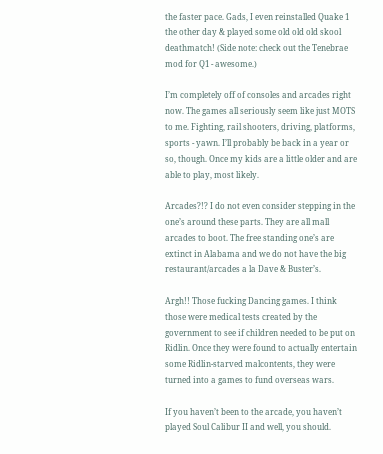the faster pace. Gads, I even reinstalled Quake 1 the other day & played some old old old skool deathmatch! (Side note: check out the Tenebrae mod for Q1 - awesome.)

I’m completely off of consoles and arcades right now. The games all seriously seem like just MOTS to me. Fighting, rail shooters, driving, platforms, sports - yawn. I’ll probably be back in a year or so, though. Once my kids are a little older and are able to play, most likely.

Arcades?!? I do not even consider stepping in the one’s around these parts. They are all mall arcades to boot. The free standing one’s are extinct in Alabama and we do not have the big restaurant/arcades a la Dave & Buster’s.

Argh!! Those fucking Dancing games. I think those were medical tests created by the government to see if children needed to be put on Ridlin. Once they were found to actually entertain some Ridlin-starved malcontents, they were turned into a games to fund overseas wars.

If you haven’t been to the arcade, you haven’t played Soul Calibur II and well, you should.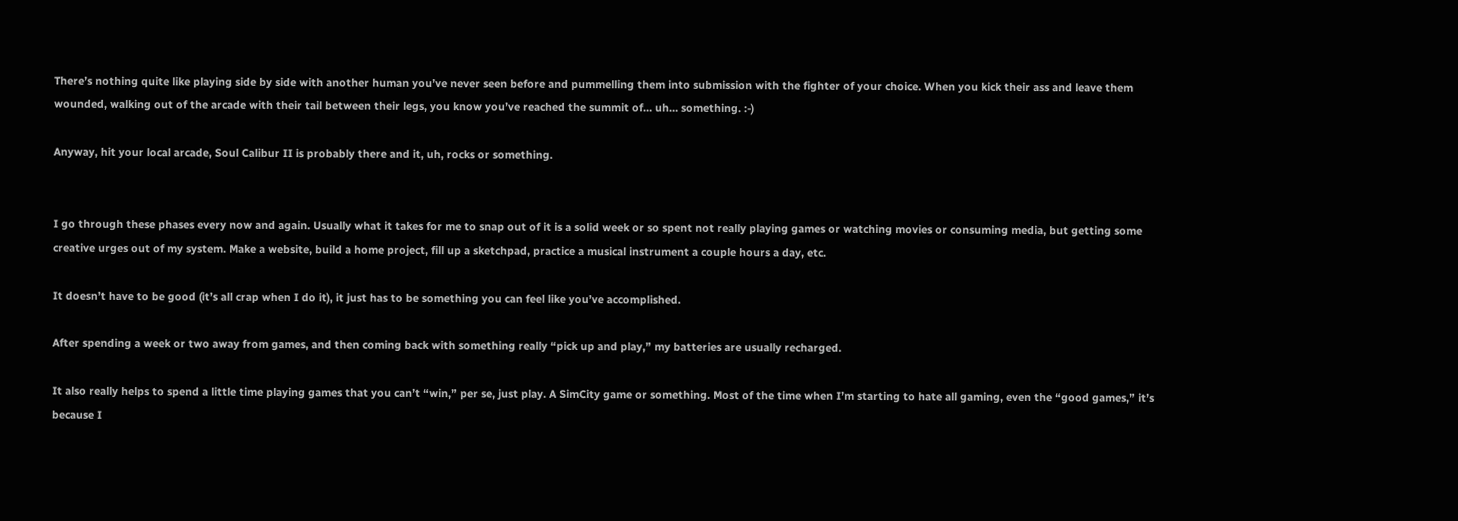There’s nothing quite like playing side by side with another human you’ve never seen before and pummelling them into submission with the fighter of your choice. When you kick their ass and leave them wounded, walking out of the arcade with their tail between their legs, you know you’ve reached the summit of… uh… something. :-)

Anyway, hit your local arcade, Soul Calibur II is probably there and it, uh, rocks or something.


I go through these phases every now and again. Usually what it takes for me to snap out of it is a solid week or so spent not really playing games or watching movies or consuming media, but getting some creative urges out of my system. Make a website, build a home project, fill up a sketchpad, practice a musical instrument a couple hours a day, etc.

It doesn’t have to be good (it’s all crap when I do it), it just has to be something you can feel like you’ve accomplished.

After spending a week or two away from games, and then coming back with something really “pick up and play,” my batteries are usually recharged.

It also really helps to spend a little time playing games that you can’t “win,” per se, just play. A SimCity game or something. Most of the time when I’m starting to hate all gaming, even the “good games,” it’s because I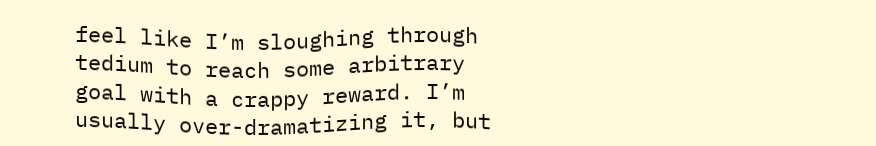feel like I’m sloughing through tedium to reach some arbitrary goal with a crappy reward. I’m usually over-dramatizing it, but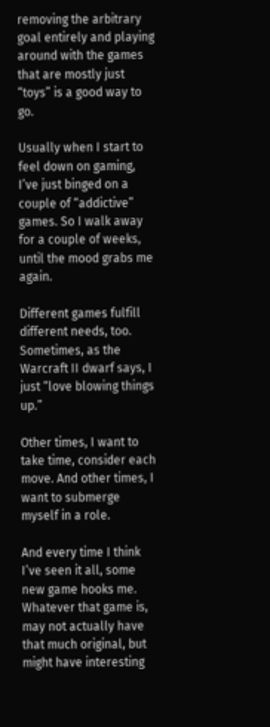removing the arbitrary goal entirely and playing around with the games that are mostly just “toys” is a good way to go.

Usually when I start to feel down on gaming, I’ve just binged on a couple of “addictive” games. So I walk away for a couple of weeks, until the mood grabs me again.

Different games fulfill different needs, too. Sometimes, as the Warcraft II dwarf says, I just “love blowing things up.”

Other times, I want to take time, consider each move. And other times, I want to submerge myself in a role.

And every time I think I’ve seen it all, some new game hooks me. Whatever that game is, may not actually have that much original, but might have interesting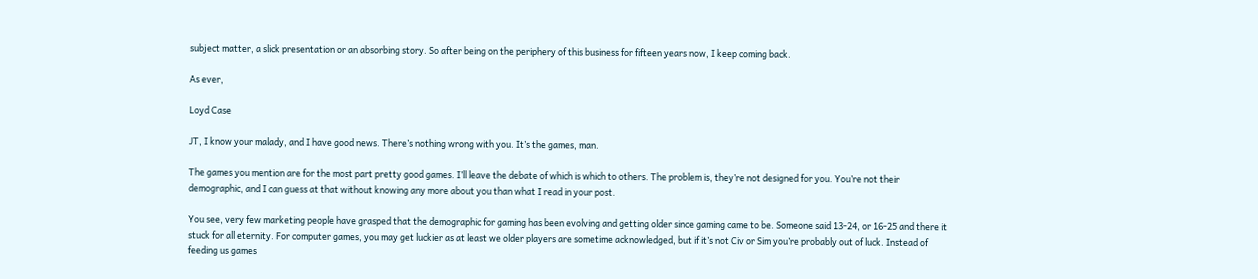subject matter, a slick presentation or an absorbing story. So after being on the periphery of this business for fifteen years now, I keep coming back.

As ever,

Loyd Case

JT, I know your malady, and I have good news. There’s nothing wrong with you. It’s the games, man.

The games you mention are for the most part pretty good games. I’ll leave the debate of which is which to others. The problem is, they’re not designed for you. You’re not their demographic, and I can guess at that without knowing any more about you than what I read in your post.

You see, very few marketing people have grasped that the demographic for gaming has been evolving and getting older since gaming came to be. Someone said 13-24, or 16-25 and there it stuck for all eternity. For computer games, you may get luckier as at least we older players are sometime acknowledged, but if it’s not Civ or Sim you’re probably out of luck. Instead of feeding us games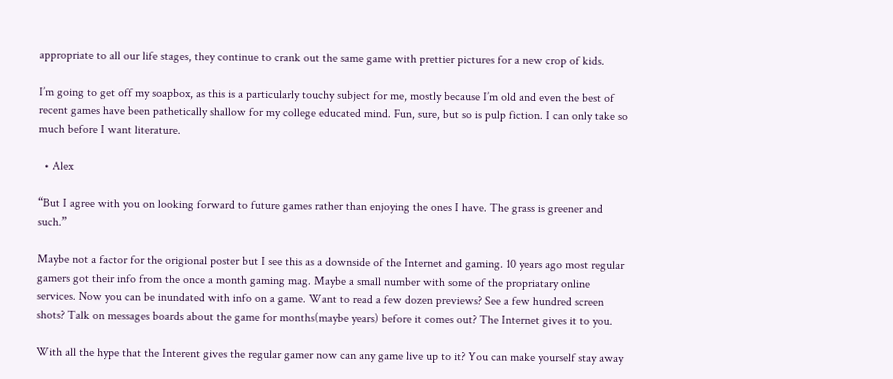appropriate to all our life stages, they continue to crank out the same game with prettier pictures for a new crop of kids.

I’m going to get off my soapbox, as this is a particularly touchy subject for me, mostly because I’m old and even the best of recent games have been pathetically shallow for my college educated mind. Fun, sure, but so is pulp fiction. I can only take so much before I want literature.

  • Alex

“But I agree with you on looking forward to future games rather than enjoying the ones I have. The grass is greener and such.”

Maybe not a factor for the origional poster but I see this as a downside of the Internet and gaming. 10 years ago most regular gamers got their info from the once a month gaming mag. Maybe a small number with some of the propriatary online services. Now you can be inundated with info on a game. Want to read a few dozen previews? See a few hundred screen shots? Talk on messages boards about the game for months(maybe years) before it comes out? The Internet gives it to you.

With all the hype that the Interent gives the regular gamer now can any game live up to it? You can make yourself stay away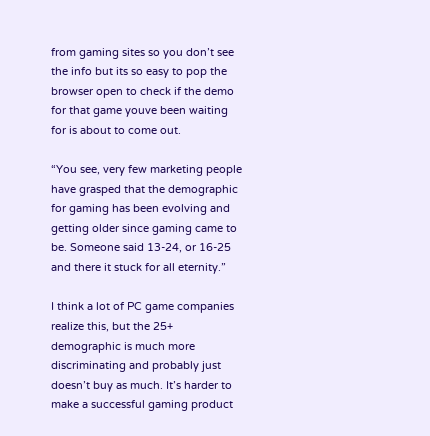from gaming sites so you don’t see the info but its so easy to pop the browser open to check if the demo for that game youve been waiting for is about to come out.

“You see, very few marketing people have grasped that the demographic for gaming has been evolving and getting older since gaming came to be. Someone said 13-24, or 16-25 and there it stuck for all eternity.”

I think a lot of PC game companies realize this, but the 25+ demographic is much more discriminating and probably just doesn’t buy as much. It’s harder to make a successful gaming product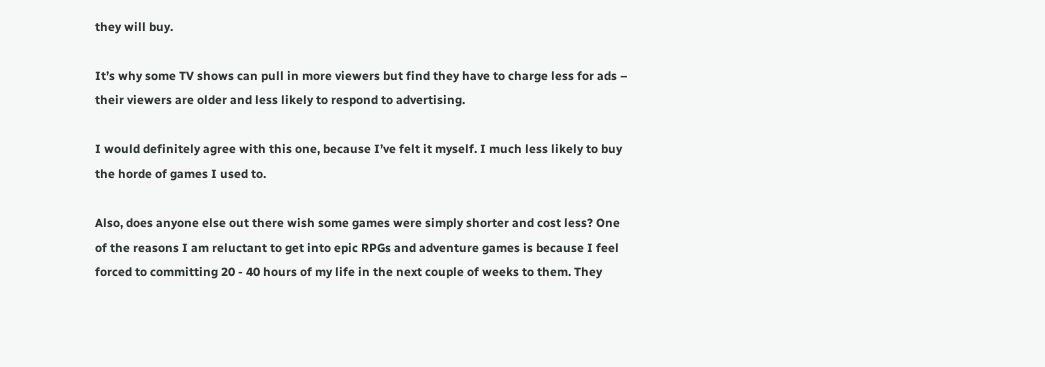they will buy.

It’s why some TV shows can pull in more viewers but find they have to charge less for ads – their viewers are older and less likely to respond to advertising.

I would definitely agree with this one, because I’ve felt it myself. I much less likely to buy the horde of games I used to.

Also, does anyone else out there wish some games were simply shorter and cost less? One of the reasons I am reluctant to get into epic RPGs and adventure games is because I feel forced to committing 20 - 40 hours of my life in the next couple of weeks to them. They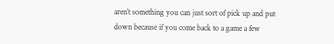aren’t something you can just sort of pick up and put down because if you come back to a game a few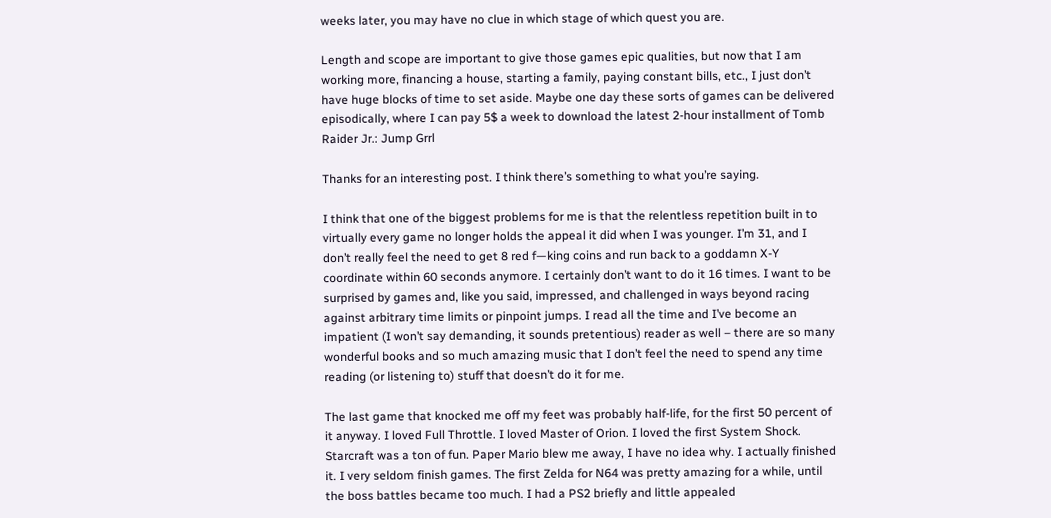weeks later, you may have no clue in which stage of which quest you are.

Length and scope are important to give those games epic qualities, but now that I am working more, financing a house, starting a family, paying constant bills, etc., I just don’t have huge blocks of time to set aside. Maybe one day these sorts of games can be delivered episodically, where I can pay 5$ a week to download the latest 2-hour installment of Tomb Raider Jr.: Jump Grrl

Thanks for an interesting post. I think there’s something to what you’re saying.

I think that one of the biggest problems for me is that the relentless repetition built in to virtually every game no longer holds the appeal it did when I was younger. I’m 31, and I don’t really feel the need to get 8 red f—king coins and run back to a goddamn X-Y coordinate within 60 seconds anymore. I certainly don’t want to do it 16 times. I want to be surprised by games and, like you said, impressed, and challenged in ways beyond racing against arbitrary time limits or pinpoint jumps. I read all the time and I’ve become an impatient (I won’t say demanding, it sounds pretentious) reader as well – there are so many wonderful books and so much amazing music that I don’t feel the need to spend any time reading (or listening to) stuff that doesn’t do it for me.

The last game that knocked me off my feet was probably half-life, for the first 50 percent of it anyway. I loved Full Throttle. I loved Master of Orion. I loved the first System Shock. Starcraft was a ton of fun. Paper Mario blew me away, I have no idea why. I actually finished it. I very seldom finish games. The first Zelda for N64 was pretty amazing for a while, until the boss battles became too much. I had a PS2 briefly and little appealed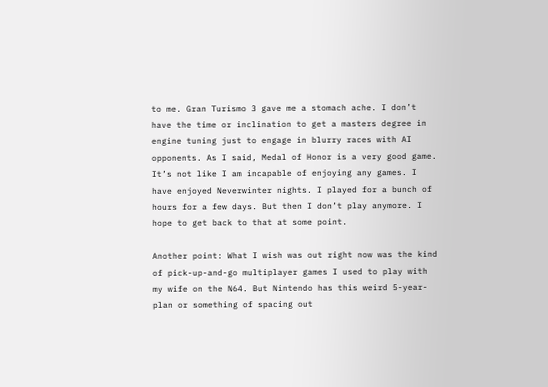to me. Gran Turismo 3 gave me a stomach ache. I don’t have the time or inclination to get a masters degree in engine tuning just to engage in blurry races with AI opponents. As I said, Medal of Honor is a very good game. It’s not like I am incapable of enjoying any games. I have enjoyed Neverwinter nights. I played for a bunch of hours for a few days. But then I don’t play anymore. I hope to get back to that at some point.

Another point: What I wish was out right now was the kind of pick-up-and-go multiplayer games I used to play with my wife on the N64. But Nintendo has this weird 5-year-plan or something of spacing out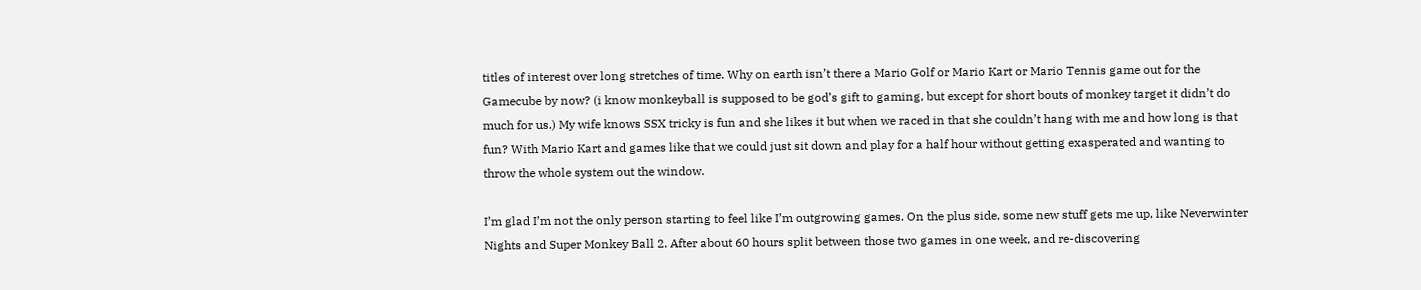titles of interest over long stretches of time. Why on earth isn’t there a Mario Golf or Mario Kart or Mario Tennis game out for the Gamecube by now? (i know monkeyball is supposed to be god’s gift to gaming, but except for short bouts of monkey target it didn’t do much for us.) My wife knows SSX tricky is fun and she likes it but when we raced in that she couldn’t hang with me and how long is that fun? With Mario Kart and games like that we could just sit down and play for a half hour without getting exasperated and wanting to throw the whole system out the window.

I’m glad I’m not the only person starting to feel like I’m outgrowing games. On the plus side, some new stuff gets me up, like Neverwinter Nights and Super Monkey Ball 2. After about 60 hours split between those two games in one week, and re-discovering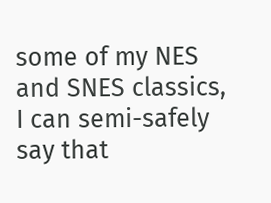some of my NES and SNES classics, I can semi-safely say that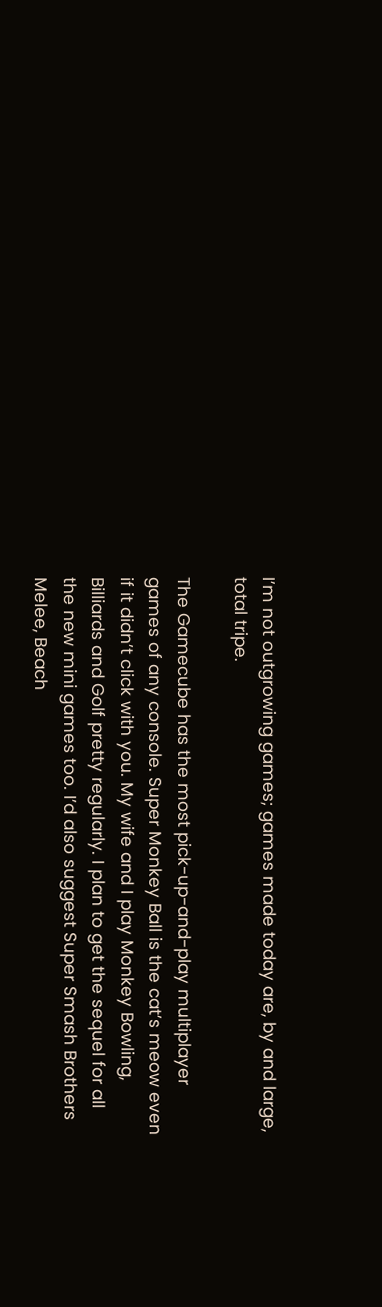I’m not outgrowing games; games made today are, by and large, total tripe.

The Gamecube has the most pick-up-and-play multiplayer games of any console. Super Monkey Ball is the cat’s meow even if it didn’t click with you. My wife and I play Monkey Bowling, Billiards and Golf pretty regularly. I plan to get the sequel for all the new mini games too. I’d also suggest Super Smash Brothers Melee, Beach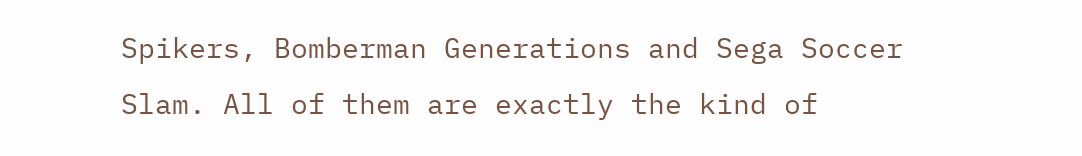Spikers, Bomberman Generations and Sega Soccer Slam. All of them are exactly the kind of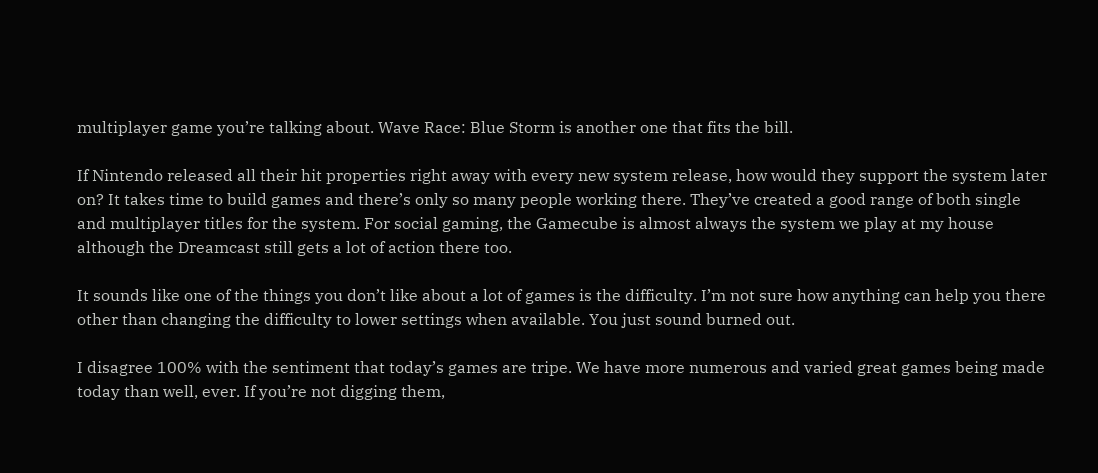multiplayer game you’re talking about. Wave Race: Blue Storm is another one that fits the bill.

If Nintendo released all their hit properties right away with every new system release, how would they support the system later on? It takes time to build games and there’s only so many people working there. They’ve created a good range of both single and multiplayer titles for the system. For social gaming, the Gamecube is almost always the system we play at my house although the Dreamcast still gets a lot of action there too.

It sounds like one of the things you don’t like about a lot of games is the difficulty. I’m not sure how anything can help you there other than changing the difficulty to lower settings when available. You just sound burned out.

I disagree 100% with the sentiment that today’s games are tripe. We have more numerous and varied great games being made today than well, ever. If you’re not digging them,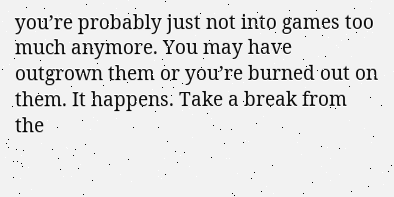you’re probably just not into games too much anymore. You may have outgrown them or you’re burned out on them. It happens. Take a break from the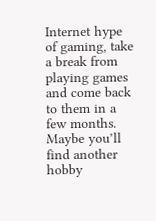Internet hype of gaming, take a break from playing games and come back to them in a few months. Maybe you’ll find another hobby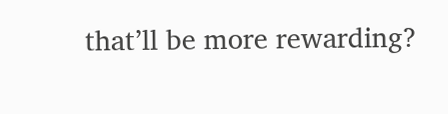that’ll be more rewarding?